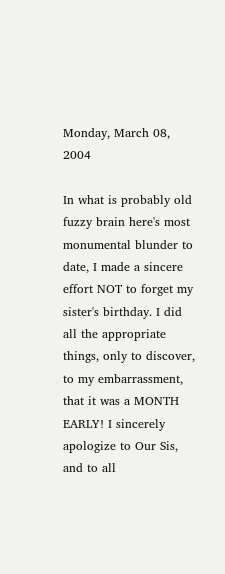Monday, March 08, 2004

In what is probably old fuzzy brain here's most monumental blunder to date, I made a sincere effort NOT to forget my sister's birthday. I did all the appropriate things, only to discover, to my embarrassment, that it was a MONTH EARLY! I sincerely apologize to Our Sis, and to all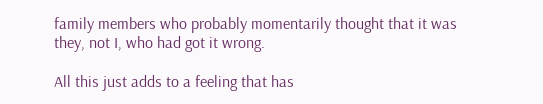family members who probably momentarily thought that it was they, not I, who had got it wrong.

All this just adds to a feeling that has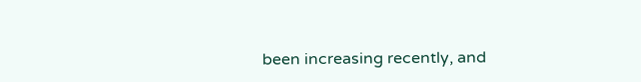been increasing recently, and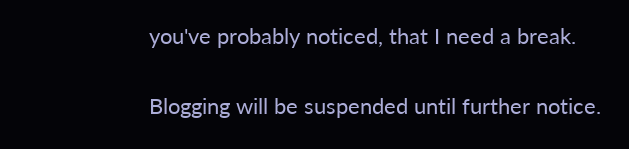you've probably noticed, that I need a break.

Blogging will be suspended until further notice.